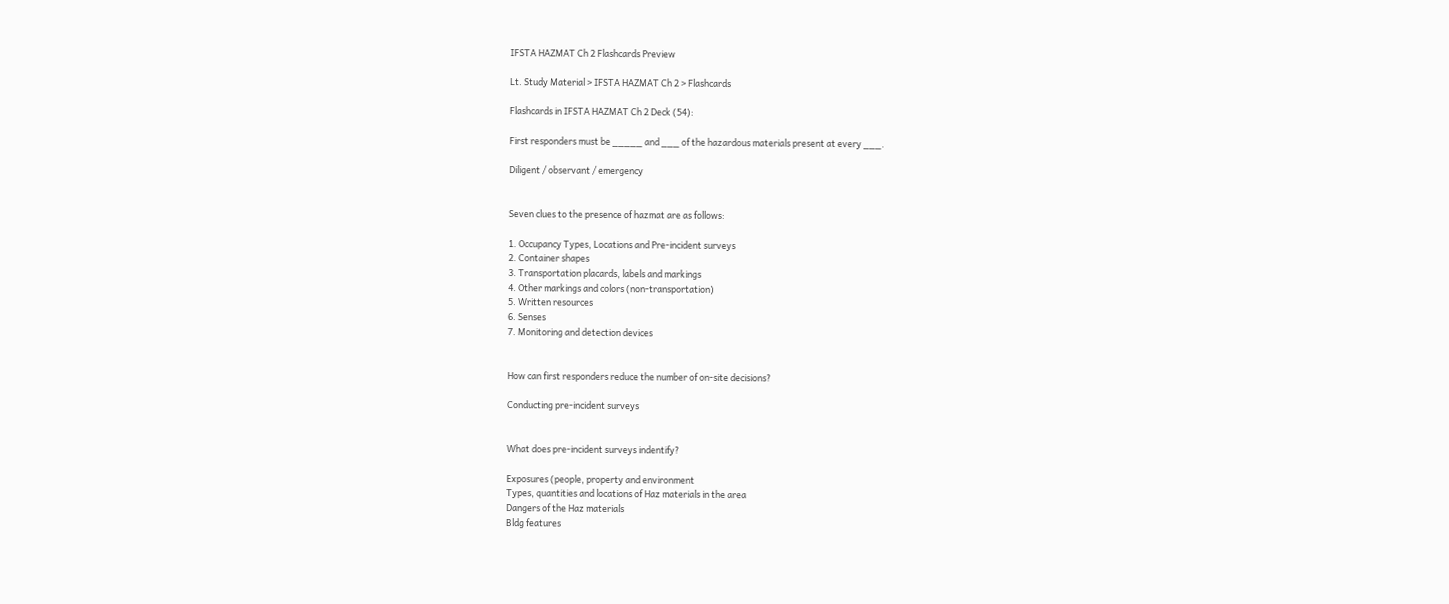IFSTA HAZMAT Ch 2 Flashcards Preview

Lt. Study Material > IFSTA HAZMAT Ch 2 > Flashcards

Flashcards in IFSTA HAZMAT Ch 2 Deck (54):

First responders must be _____ and ___ of the hazardous materials present at every ___.

Diligent / observant / emergency


Seven clues to the presence of hazmat are as follows:

1. Occupancy Types, Locations and Pre-incident surveys
2. Container shapes
3. Transportation placards, labels and markings
4. Other markings and colors (non-transportation)
5. Written resources
6. Senses
7. Monitoring and detection devices


How can first responders reduce the number of on-site decisions?

Conducting pre-incident surveys


What does pre-incident surveys indentify?

Exposures (people, property and environment
Types, quantities and locations of Haz materials in the area
Dangers of the Haz materials
Bldg features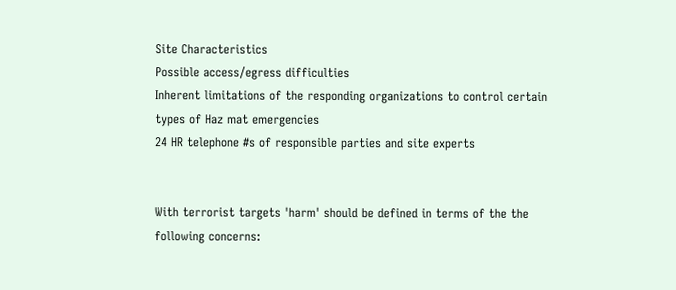Site Characteristics
Possible access/egress difficulties
Inherent limitations of the responding organizations to control certain types of Haz mat emergencies
24 HR telephone #s of responsible parties and site experts


With terrorist targets 'harm' should be defined in terms of the the following concerns: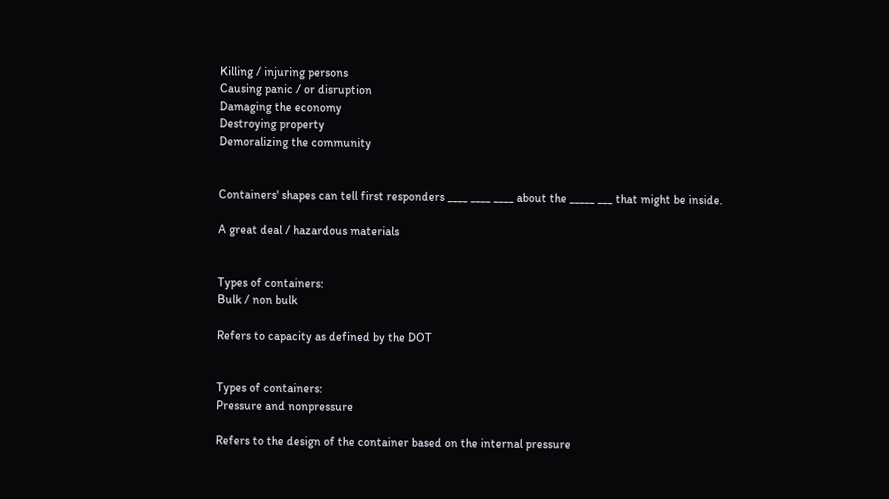Killing / injuring persons
Causing panic / or disruption
Damaging the economy
Destroying property
Demoralizing the community


Containers' shapes can tell first responders ____ ____ ____ about the _____ ___ that might be inside.

A great deal / hazardous materials


Types of containers:
Bulk / non bulk

Refers to capacity as defined by the DOT


Types of containers:
Pressure and nonpressure

Refers to the design of the container based on the internal pressure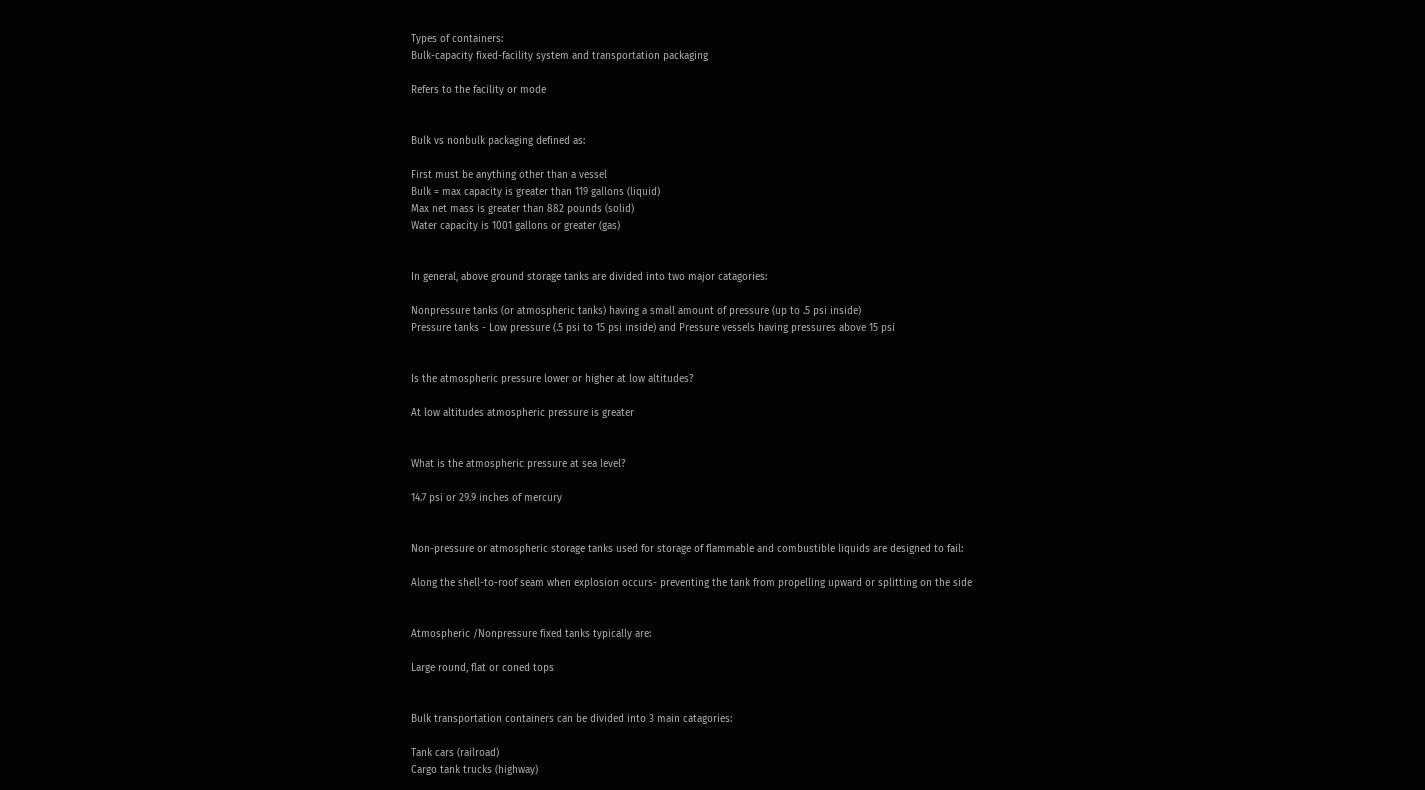Types of containers:
Bulk-capacity fixed-facility system and transportation packaging

Refers to the facility or mode


Bulk vs nonbulk packaging defined as:

First must be anything other than a vessel
Bulk = max capacity is greater than 119 gallons (liquid)
Max net mass is greater than 882 pounds (solid)
Water capacity is 1001 gallons or greater (gas)


In general, above ground storage tanks are divided into two major catagories:

Nonpressure tanks (or atmospheric tanks) having a small amount of pressure (up to .5 psi inside)
Pressure tanks - Low pressure (.5 psi to 15 psi inside) and Pressure vessels having pressures above 15 psi


Is the atmospheric pressure lower or higher at low altitudes?

At low altitudes atmospheric pressure is greater


What is the atmospheric pressure at sea level?

14.7 psi or 29.9 inches of mercury


Non-pressure or atmospheric storage tanks used for storage of flammable and combustible liquids are designed to fail:

Along the shell-to-roof seam when explosion occurs- preventing the tank from propelling upward or splitting on the side


Atmospheric /Nonpressure fixed tanks typically are:

Large round, flat or coned tops


Bulk transportation containers can be divided into 3 main catagories:

Tank cars (railroad)
Cargo tank trucks (highway)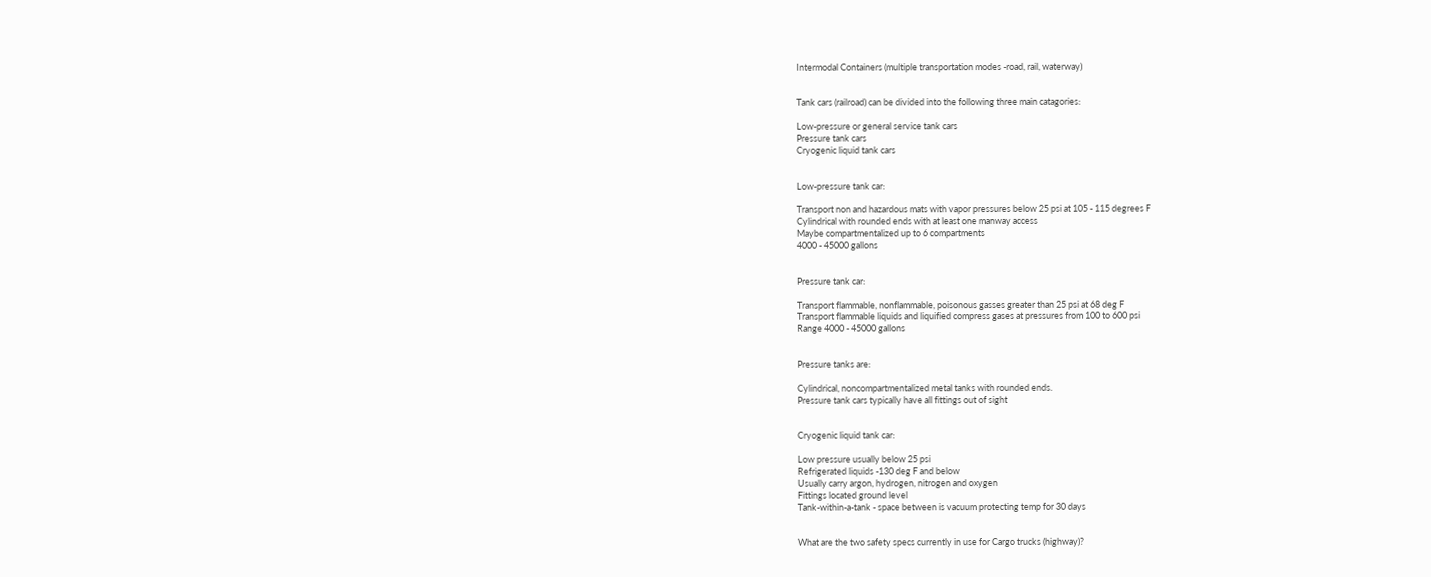Intermodal Containers (multiple transportation modes -road, rail, waterway)


Tank cars (railroad) can be divided into the following three main catagories:

Low-pressure or general service tank cars
Pressure tank cars
Cryogenic liquid tank cars


Low-pressure tank car:

Transport non and hazardous mats with vapor pressures below 25 psi at 105 - 115 degrees F
Cylindrical with rounded ends with at least one manway access
Maybe compartmentalized up to 6 compartments
4000 - 45000 gallons


Pressure tank car:

Transport flammable, nonflammable, poisonous gasses greater than 25 psi at 68 deg F
Transport flammable liquids and liquified compress gases at pressures from 100 to 600 psi
Range 4000 - 45000 gallons


Pressure tanks are:

Cylindrical, noncompartmentalized metal tanks with rounded ends.
Pressure tank cars typically have all fittings out of sight


Cryogenic liquid tank car:

Low pressure usually below 25 psi
Refrigerated liquids -130 deg F and below
Usually carry argon, hydrogen, nitrogen and oxygen
Fittings located ground level
Tank-within-a-tank - space between is vacuum protecting temp for 30 days


What are the two safety specs currently in use for Cargo trucks (highway)?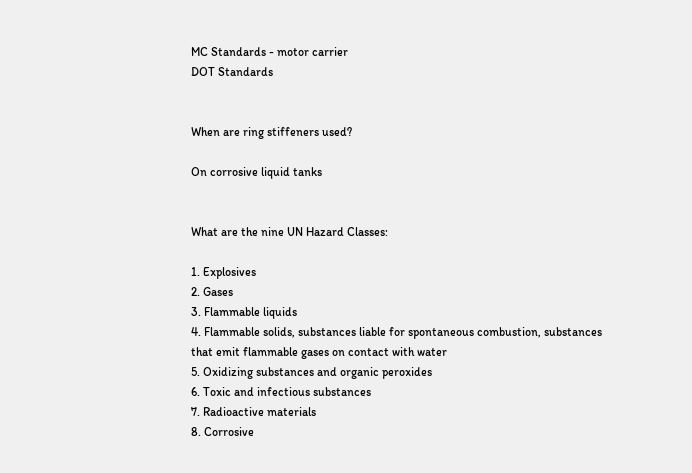MC Standards - motor carrier
DOT Standards


When are ring stiffeners used?

On corrosive liquid tanks


What are the nine UN Hazard Classes:

1. Explosives
2. Gases
3. Flammable liquids
4. Flammable solids, substances liable for spontaneous combustion, substances that emit flammable gases on contact with water
5. Oxidizing substances and organic peroxides
6. Toxic and infectious substances
7. Radioactive materials
8. Corrosive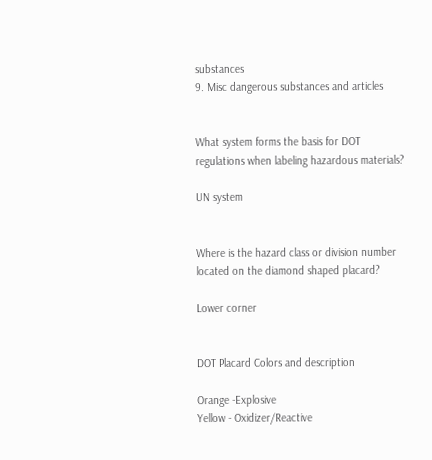substances
9. Misc dangerous substances and articles


What system forms the basis for DOT regulations when labeling hazardous materials?

UN system


Where is the hazard class or division number located on the diamond shaped placard?

Lower corner


DOT Placard Colors and description

Orange -Explosive
Yellow - Oxidizer/Reactive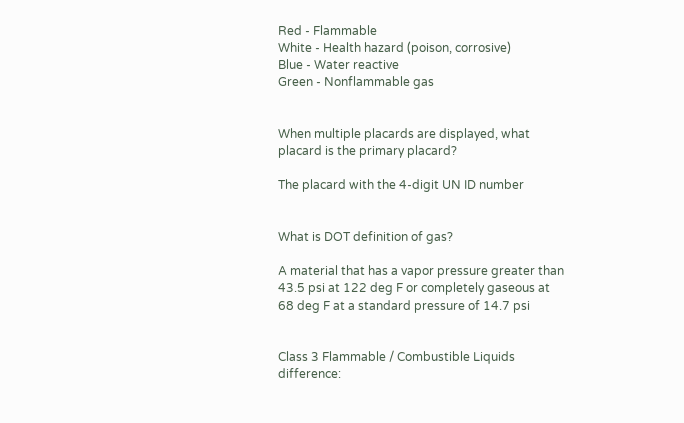Red - Flammable
White - Health hazard (poison, corrosive)
Blue - Water reactive
Green - Nonflammable gas


When multiple placards are displayed, what placard is the primary placard?

The placard with the 4-digit UN ID number


What is DOT definition of gas?

A material that has a vapor pressure greater than 43.5 psi at 122 deg F or completely gaseous at 68 deg F at a standard pressure of 14.7 psi


Class 3 Flammable / Combustible Liquids difference: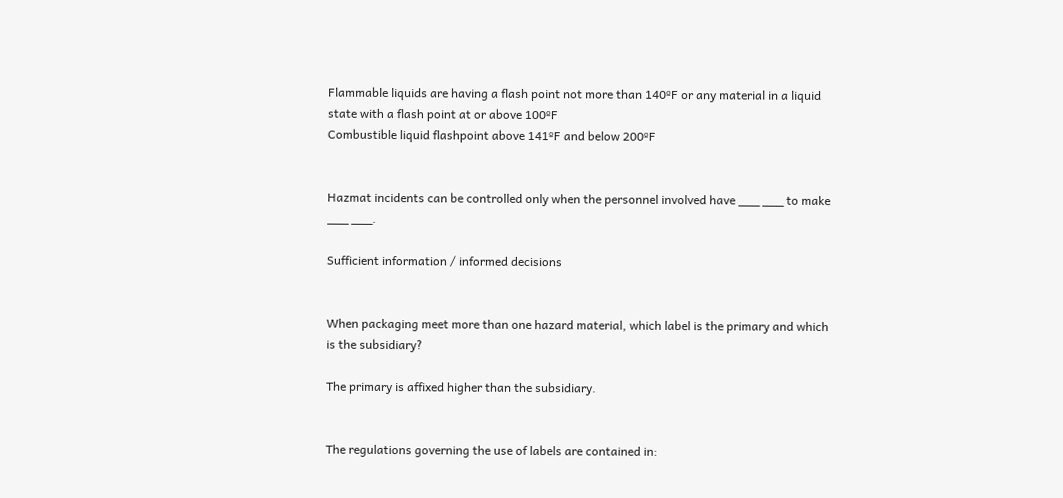Flammable liquids are having a flash point not more than 140ºF or any material in a liquid state with a flash point at or above 100ºF
Combustible liquid flashpoint above 141ºF and below 200ºF


Hazmat incidents can be controlled only when the personnel involved have ___ ___ to make ___ ___.

Sufficient information / informed decisions


When packaging meet more than one hazard material, which label is the primary and which is the subsidiary?

The primary is affixed higher than the subsidiary.


The regulations governing the use of labels are contained in: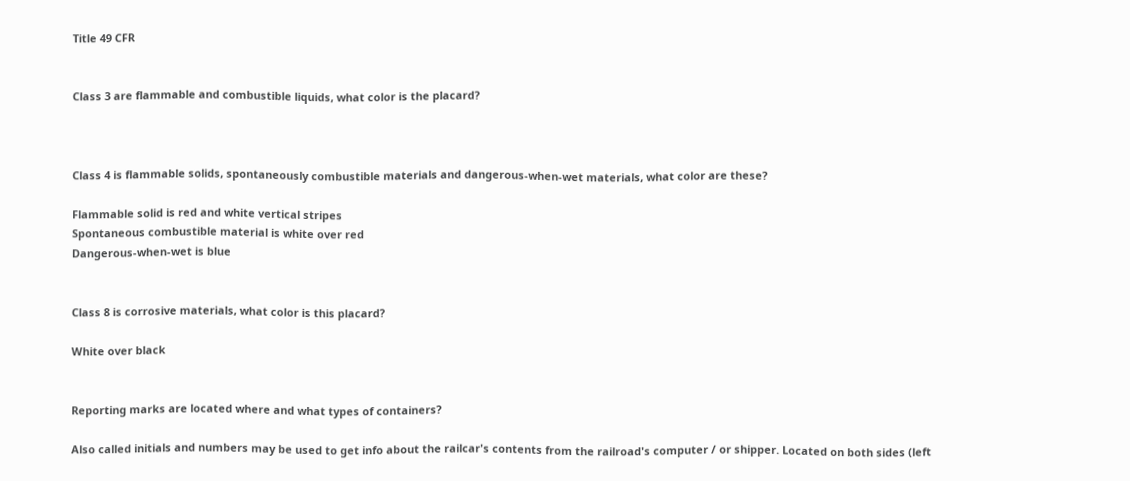Title 49 CFR


Class 3 are flammable and combustible liquids, what color is the placard?



Class 4 is flammable solids, spontaneously combustible materials and dangerous-when-wet materials, what color are these?

Flammable solid is red and white vertical stripes
Spontaneous combustible material is white over red
Dangerous-when-wet is blue


Class 8 is corrosive materials, what color is this placard?

White over black


Reporting marks are located where and what types of containers?

Also called initials and numbers may be used to get info about the railcar's contents from the railroad's computer / or shipper. Located on both sides (left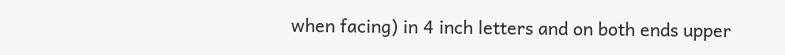when facing) in 4 inch letters and on both ends upper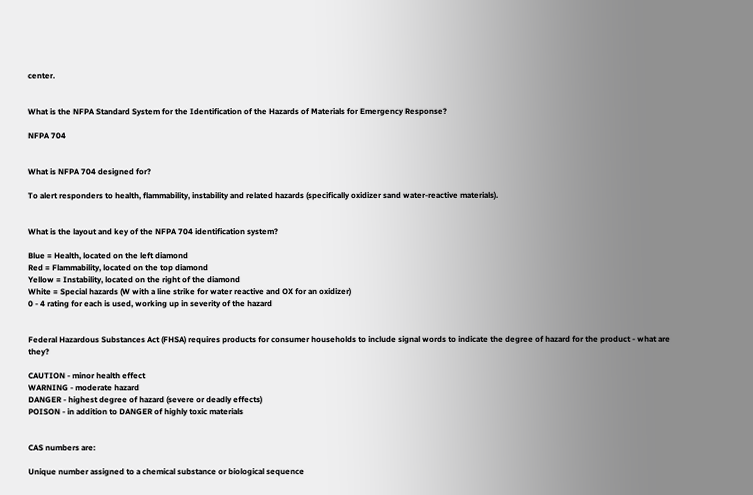center.


What is the NFPA Standard System for the Identification of the Hazards of Materials for Emergency Response?

NFPA 704


What is NFPA 704 designed for?

To alert responders to health, flammability, instability and related hazards (specifically oxidizer sand water-reactive materials).


What is the layout and key of the NFPA 704 identification system?

Blue = Health, located on the left diamond
Red = Flammability, located on the top diamond
Yellow = Instability, located on the right of the diamond
White = Special hazards (W with a line strike for water reactive and OX for an oxidizer)
0 - 4 rating for each is used, working up in severity of the hazard


Federal Hazardous Substances Act (FHSA) requires products for consumer households to include signal words to indicate the degree of hazard for the product - what are they?

CAUTION - minor health effect
WARNING - moderate hazard
DANGER - highest degree of hazard (severe or deadly effects)
POISON - in addition to DANGER of highly toxic materials


CAS numbers are:

Unique number assigned to a chemical substance or biological sequence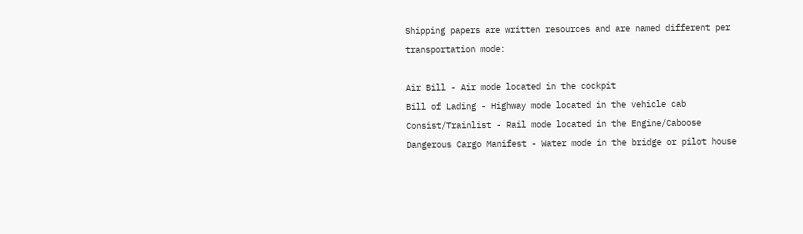Shipping papers are written resources and are named different per transportation mode:

Air Bill - Air mode located in the cockpit
Bill of Lading - Highway mode located in the vehicle cab
Consist/Trainlist - Rail mode located in the Engine/Caboose
Dangerous Cargo Manifest - Water mode in the bridge or pilot house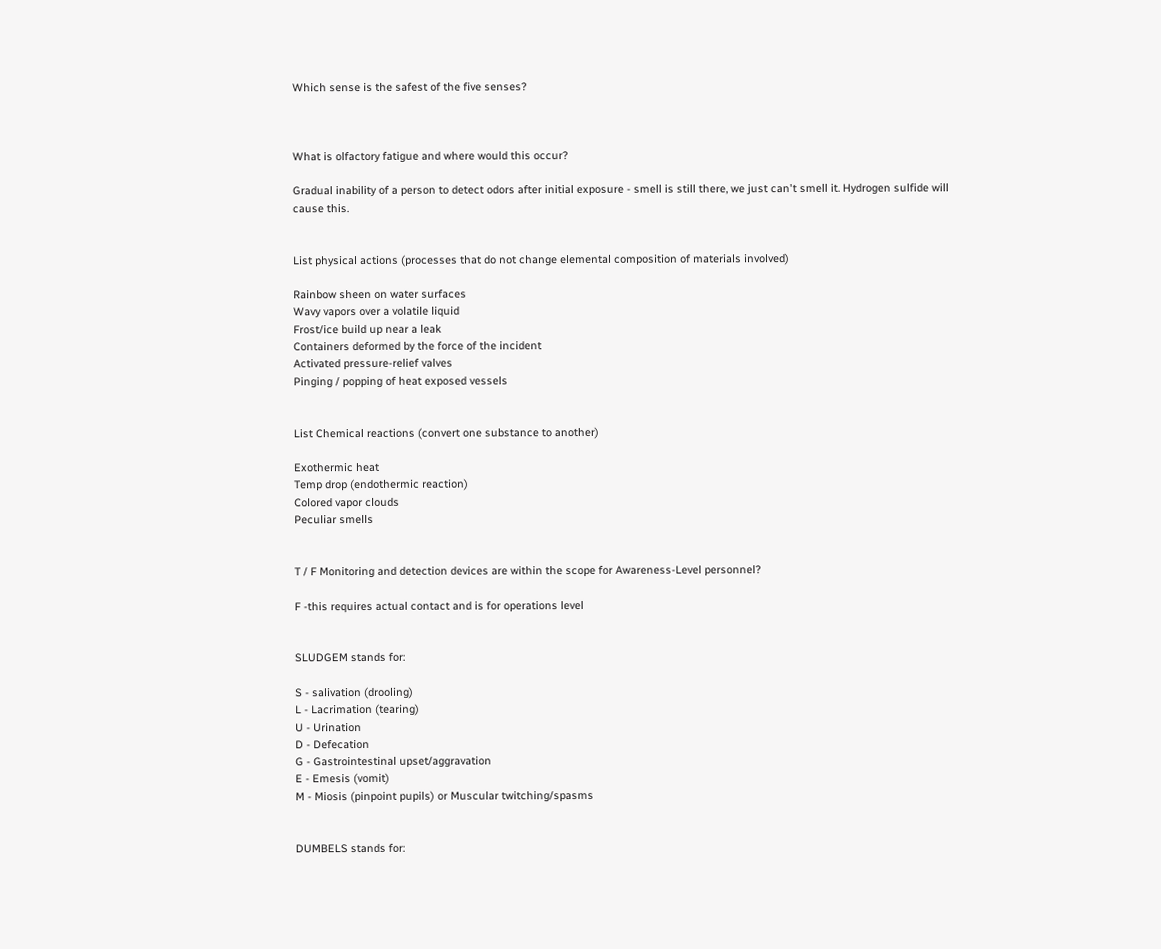Which sense is the safest of the five senses?



What is olfactory fatigue and where would this occur?

Gradual inability of a person to detect odors after initial exposure - smell is still there, we just can't smell it. Hydrogen sulfide will cause this.


List physical actions (processes that do not change elemental composition of materials involved)

Rainbow sheen on water surfaces
Wavy vapors over a volatile liquid
Frost/ice build up near a leak
Containers deformed by the force of the incident
Activated pressure-relief valves
Pinging / popping of heat exposed vessels


List Chemical reactions (convert one substance to another)

Exothermic heat
Temp drop (endothermic reaction)
Colored vapor clouds
Peculiar smells


T / F Monitoring and detection devices are within the scope for Awareness-Level personnel?

F -this requires actual contact and is for operations level


SLUDGEM stands for:

S - salivation (drooling)
L - Lacrimation (tearing)
U - Urination
D - Defecation
G - Gastrointestinal upset/aggravation
E - Emesis (vomit)
M - Miosis (pinpoint pupils) or Muscular twitching/spasms


DUMBELS stands for: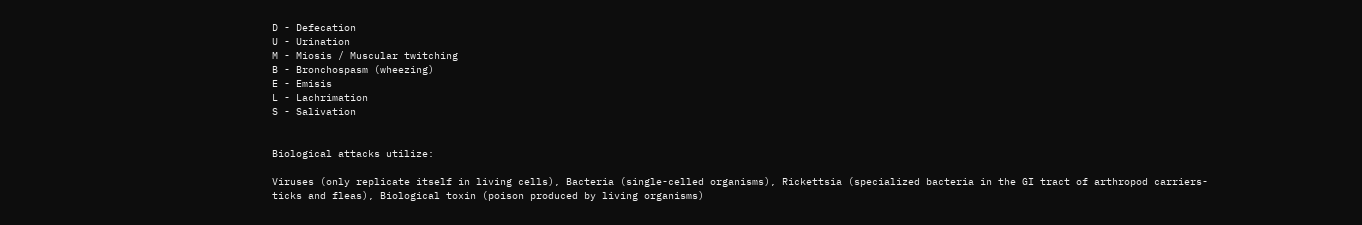D - Defecation
U - Urination
M - Miosis / Muscular twitching
B - Bronchospasm (wheezing)
E - Emisis
L - Lachrimation
S - Salivation


Biological attacks utilize:

Viruses (only replicate itself in living cells), Bacteria (single-celled organisms), Rickettsia (specialized bacteria in the GI tract of arthropod carriers- ticks and fleas), Biological toxin (poison produced by living organisms)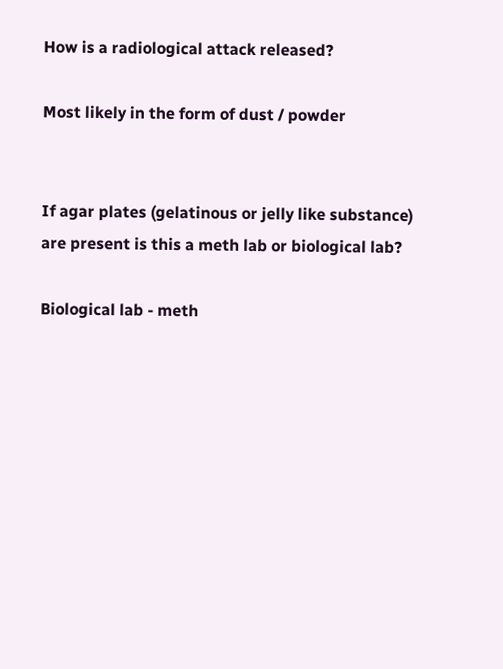How is a radiological attack released?

Most likely in the form of dust / powder


If agar plates (gelatinous or jelly like substance) are present is this a meth lab or biological lab?

Biological lab - meth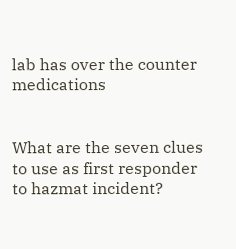lab has over the counter medications


What are the seven clues to use as first responder to hazmat incident?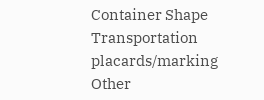Container Shape
Transportation placards/marking
Other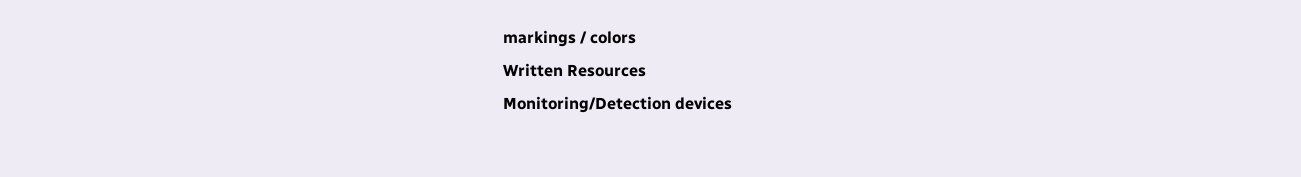markings / colors
Written Resources
Monitoring/Detection devices